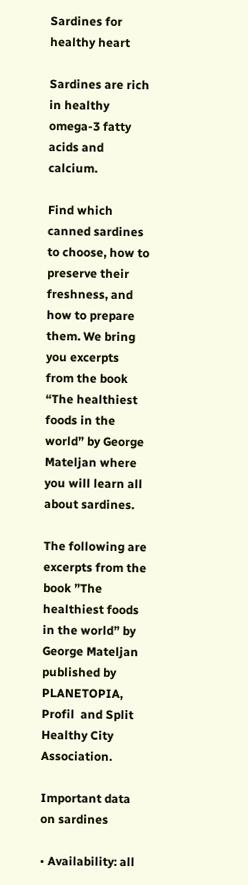Sardines for healthy heart

Sardines are rich in healthy omega-3 fatty acids and calcium.

Find which canned sardines to choose, how to preserve their freshness, and how to prepare them. We bring you excerpts from the book “The healthiest foods in the world” by George Mateljan where you will learn all about sardines.

The following are excerpts from the book ”The healthiest foods in the world” by George Mateljan published by PLANETOPIA, Profil  and Split Healthy City Association.

Important data on sardines

• Availability: all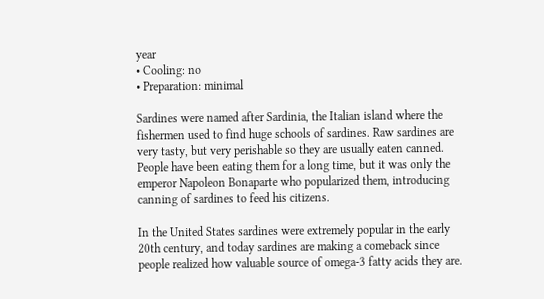year
• Cooling: no
• Preparation: minimal

Sardines were named after Sardinia, the Italian island where the fishermen used to find huge schools of sardines. Raw sardines are very tasty, but very perishable so they are usually eaten canned. People have been eating them for a long time, but it was only the emperor Napoleon Bonaparte who popularized them, introducing canning of sardines to feed his citizens.

In the United States sardines were extremely popular in the early 20th century, and today sardines are making a comeback since people realized how valuable source of omega-3 fatty acids they are.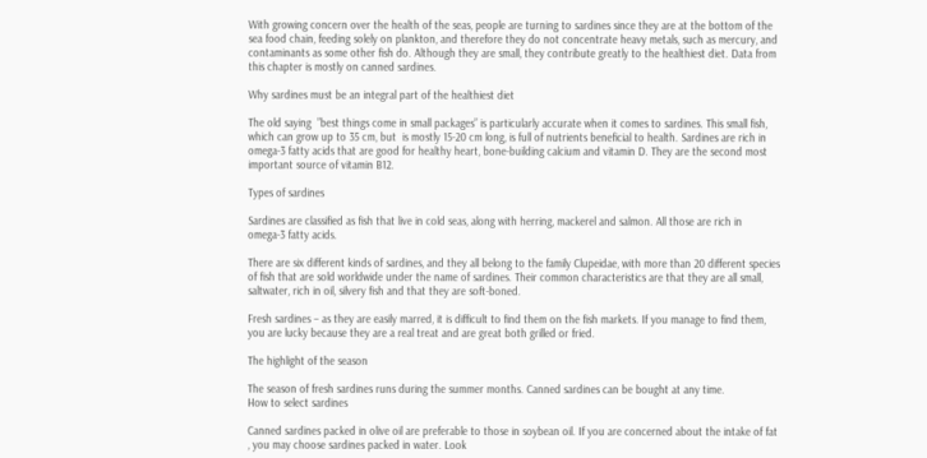With growing concern over the health of the seas, people are turning to sardines since they are at the bottom of the sea food chain, feeding solely on plankton, and therefore they do not concentrate heavy metals, such as mercury, and contaminants as some other fish do. Although they are small, they contribute greatly to the healthiest diet. Data from this chapter is mostly on canned sardines.

Why sardines must be an integral part of the healthiest diet

The old saying  ”best things come in small packages” is particularly accurate when it comes to sardines. This small fish, which can grow up to 35 cm, but  is mostly 15-20 cm long, is full of nutrients beneficial to health. Sardines are rich in omega-3 fatty acids that are good for healthy heart, bone-building calcium and vitamin D. They are the second most important source of vitamin B12.

Types of sardines

Sardines are classified as fish that live in cold seas, along with herring, mackerel and salmon. All those are rich in omega-3 fatty acids.

There are six different kinds of sardines, and they all belong to the family Clupeidae, with more than 20 different species of fish that are sold worldwide under the name of sardines. Their common characteristics are that they are all small, saltwater, rich in oil, silvery fish and that they are soft-boned.

Fresh sardines – as they are easily marred, it is difficult to find them on the fish markets. If you manage to find them, you are lucky because they are a real treat and are great both grilled or fried.

The highlight of the season

The season of fresh sardines runs during the summer months. Canned sardines can be bought at any time.
How to select sardines

Canned sardines packed in olive oil are preferable to those in soybean oil. If you are concerned about the intake of fat , you may choose sardines packed in water. Look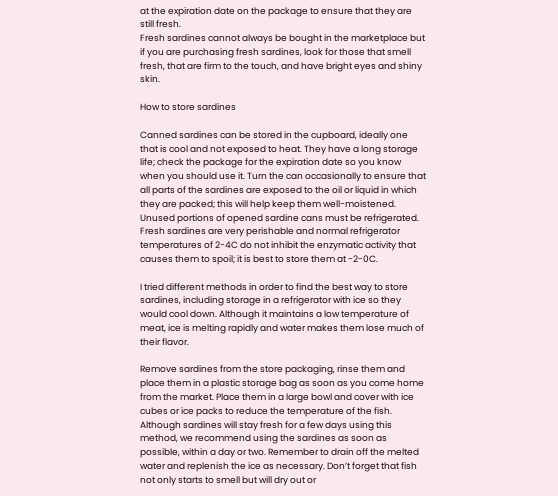at the expiration date on the package to ensure that they are still fresh.
Fresh sardines cannot always be bought in the marketplace but if you are purchasing fresh sardines, look for those that smell fresh, that are firm to the touch, and have bright eyes and shiny skin.

How to store sardines

Canned sardines can be stored in the cupboard, ideally one that is cool and not exposed to heat. They have a long storage life; check the package for the expiration date so you know when you should use it. Turn the can occasionally to ensure that all parts of the sardines are exposed to the oil or liquid in which they are packed; this will help keep them well-moistened. Unused portions of opened sardine cans must be refrigerated.
Fresh sardines are very perishable and normal refrigerator temperatures of 2-4C do not inhibit the enzymatic activity that causes them to spoil; it is best to store them at -2-0C.

I tried different methods in order to find the best way to store sardines, including storage in a refrigerator with ice so they would cool down. Although it maintains a low temperature of meat, ice is melting rapidly and water makes them lose much of their flavor.

Remove sardines from the store packaging, rinse them and place them in a plastic storage bag as soon as you come home from the market. Place them in a large bowl and cover with ice cubes or ice packs to reduce the temperature of the fish. Although sardines will stay fresh for a few days using this method, we recommend using the sardines as soon as possible, within a day or two. Remember to drain off the melted water and replenish the ice as necessary. Don’t forget that fish not only starts to smell but will dry out or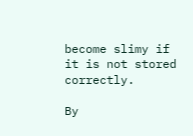become slimy if it is not stored correctly.

By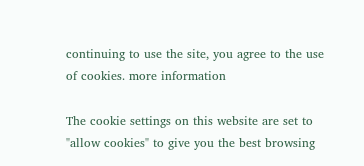continuing to use the site, you agree to the use of cookies. more information

The cookie settings on this website are set to "allow cookies" to give you the best browsing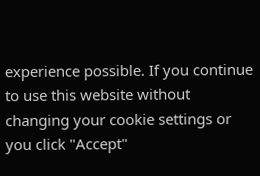experience possible. If you continue to use this website without changing your cookie settings or you click "Accept"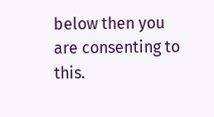below then you are consenting to this.